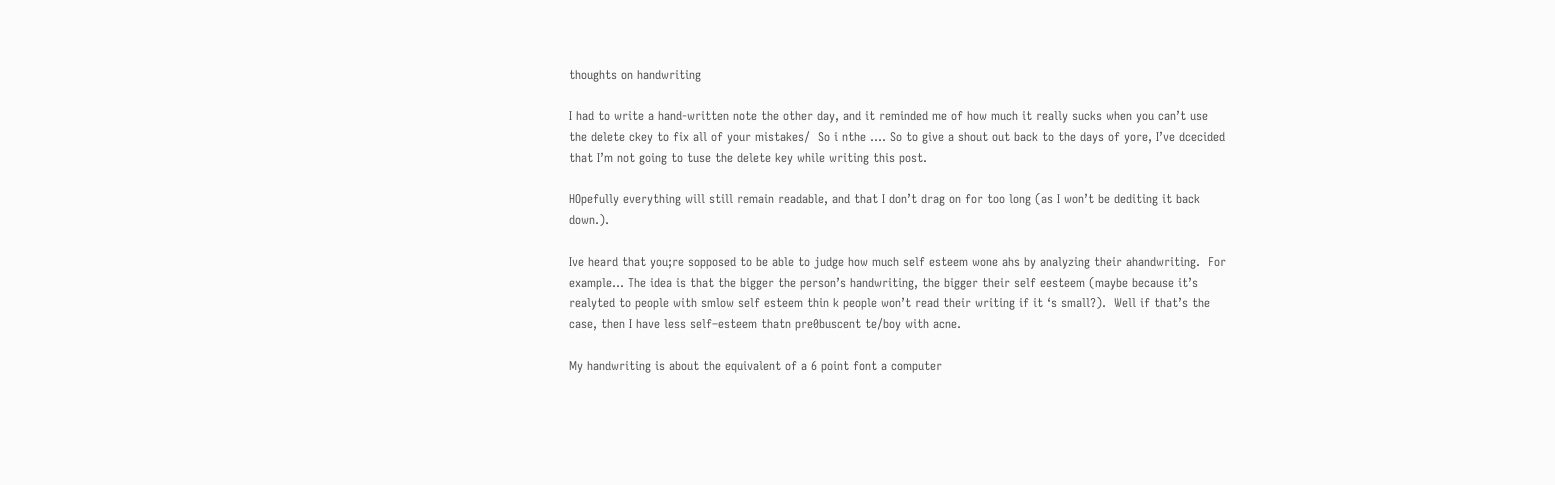thoughts on handwriting

I had to write a hand-written note the other day, and it reminded me of how much it really sucks when you can’t use the delete ckey to fix all of your mistakes/  So i nthe …. So to give a shout out back to the days of yore, I’ve dcecided that I’m not going to tuse the delete key while writing this post.

HOpefully everything will still remain readable, and that I don’t drag on for too long (as I won’t be dediting it back down.).

Ive heard that you;re sopposed to be able to judge how much self esteem wone ahs by analyzing their ahandwriting.  For example… The idea is that the bigger the person’s handwriting, the bigger their self eesteem (maybe because it’s realyted to people with smlow self esteem thin k people won’t read their writing if it ‘s small?).  Well if that’s the case, then I have less self–esteem thatn pre0buscent te/boy with acne.

My handwriting is about the equivalent of a 6 point font a computer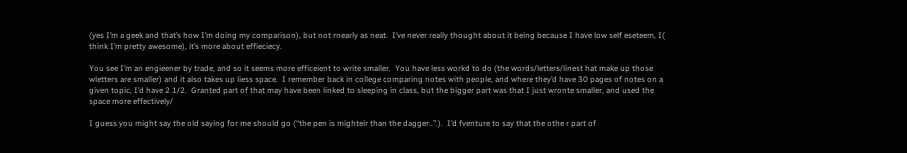(yes I’m a geek and that’s how I’m doing my comparison), but not rnearly as neat.  I’ve never really thought about it being because I have low self eseteem, I( think I’m pretty awesome), it’s more about effieciecy.

You see I’m an engieener by trade, and so it seems more efficeient to write smaller.  You have less workd to do (the words/letters/linest hat make up those wletters are smaller) and it also takes up liess space.  I remember back in college comparing notes with people, and where they’d have 30 pages of notes on a given topic, I’d have 2 1/2.  Granted part of that may have been linked to sleeping in class, but the bigger part was that I just wronte smaller, and used the space more effectively/

I guess you might say the old saying for me should go (“the pen is mighteir than the dagger..”.).  I’d fventure to say that the othe r part of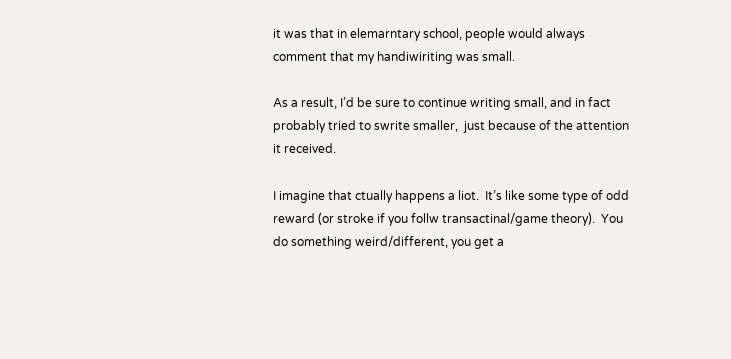it was that in elemarntary school, people would always comment that my handiwiriting was small.

As a result, I’d be sure to continue writing small, and in fact probably tried to swrite smaller,  just because of the attention it received.

I imagine that ctually happens a liot.  It’s like some type of odd reward (or stroke if you follw transactinal/game theory).  You do something weird/different, you get a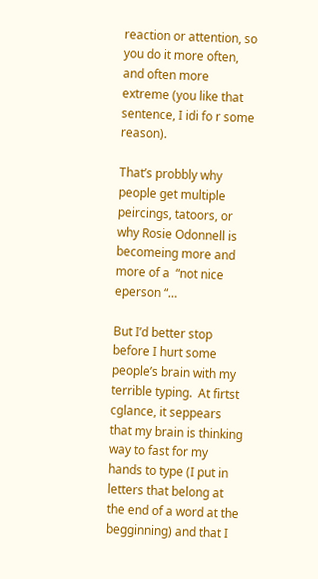reaction or attention, so you do it more often, and often more extreme (you like that sentence, I idi fo r some reason).

That’s probbly why people get multiple peircings, tatoors, or why Rosie Odonnell is becomeing more and more of a  “not nice eperson “…

But I’d better stop before I hurt some people’s brain with my terrible typing.  At firtst cglance, it seppears that my brain is thinking way to fast for my hands to type (I put in letters that belong at the end of a word at the begginning) and that I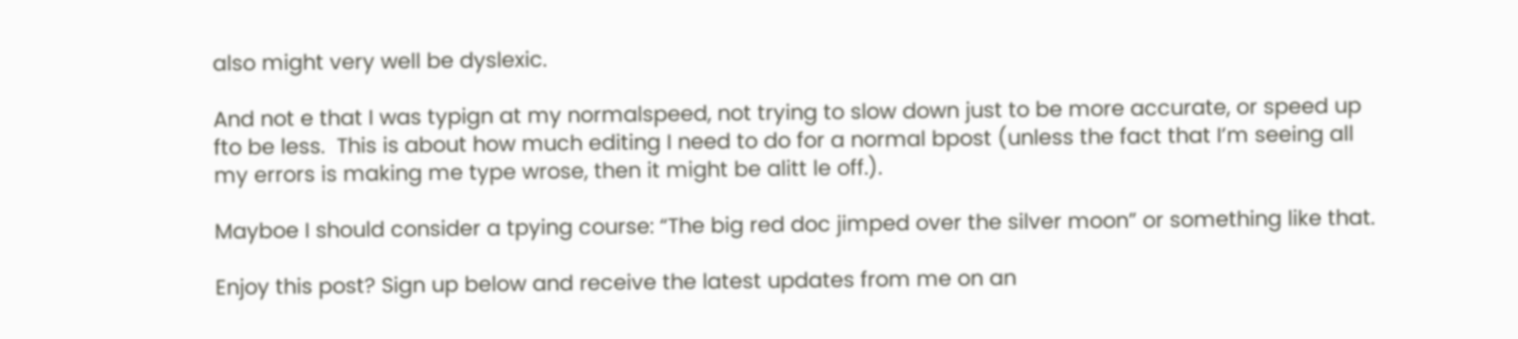also might very well be dyslexic.

And not e that I was typign at my normalspeed, not trying to slow down just to be more accurate, or speed up fto be less.  This is about how much editing I need to do for a normal bpost (unless the fact that I’m seeing all my errors is making me type wrose, then it might be alitt le off.).

Mayboe I should consider a tpying course: “The big red doc jimped over the silver moon” or something like that.

Enjoy this post? Sign up below and receive the latest updates from me on an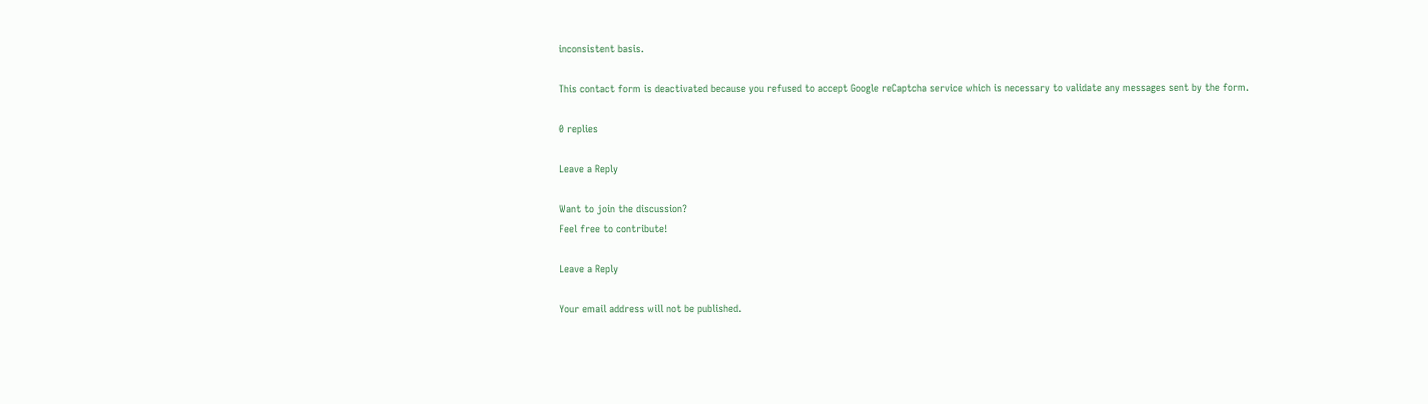inconsistent basis.

This contact form is deactivated because you refused to accept Google reCaptcha service which is necessary to validate any messages sent by the form.

0 replies

Leave a Reply

Want to join the discussion?
Feel free to contribute!

Leave a Reply

Your email address will not be published.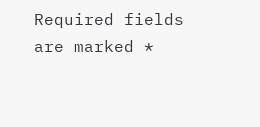Required fields are marked *